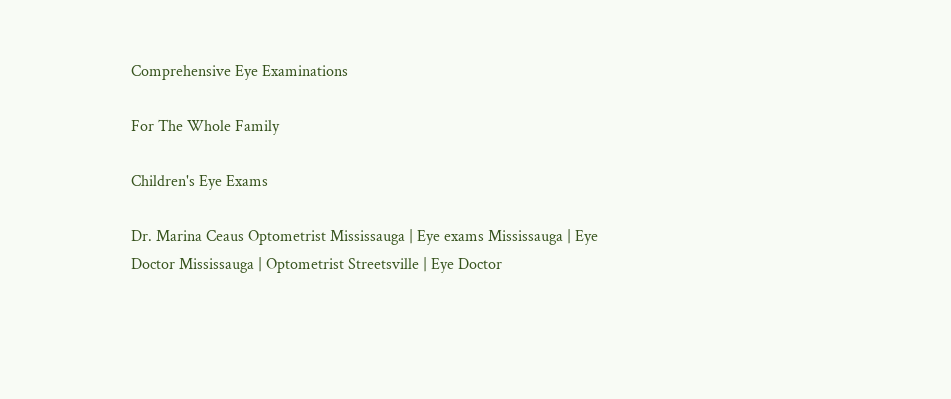Comprehensive Eye Examinations

For The Whole Family

Children's Eye Exams

Dr. Marina Ceaus Optometrist Mississauga | Eye exams Mississauga | Eye Doctor Mississauga | Optometrist Streetsville | Eye Doctor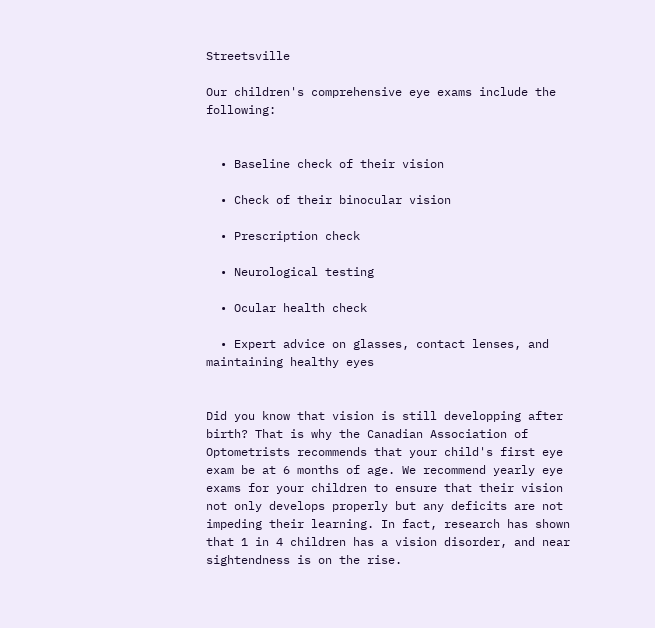Streetsville

Our children's comprehensive eye exams include the following:


  • Baseline check of their vision

  • Check of their binocular vision

  • Prescription check

  • Neurological testing

  • Ocular health check

  • Expert advice on glasses, contact lenses, and maintaining healthy eyes


Did you know that vision is still developping after birth? That is why the Canadian Association of Optometrists recommends that your child's first eye exam be at 6 months of age. We recommend yearly eye exams for your children to ensure that their vision not only develops properly but any deficits are not impeding their learning. In fact, research has shown that 1 in 4 children has a vision disorder, and near sightendness is on the rise.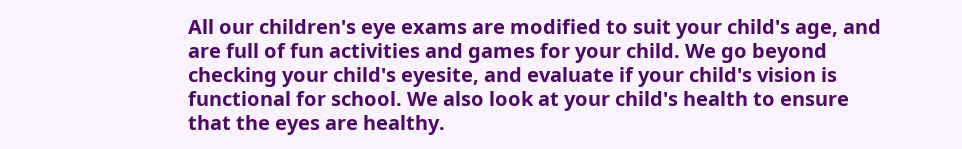All our children's eye exams are modified to suit your child's age, and are full of fun activities and games for your child. We go beyond checking your child's eyesite, and evaluate if your child's vision is functional for school. We also look at your child's health to ensure that the eyes are healthy.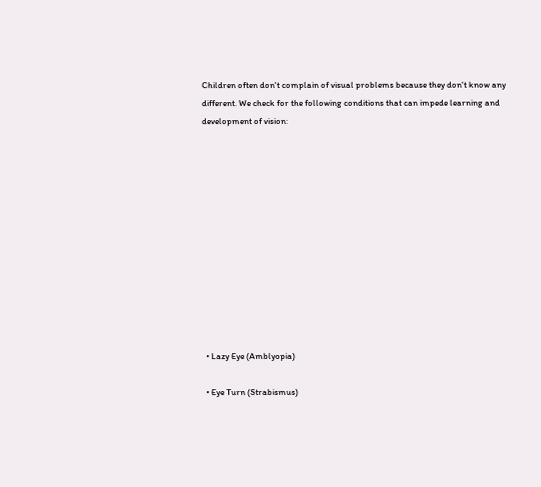Children often don't complain of visual problems because they don't know any different. We check for the following conditions that can impede learning and development of vision:












  • Lazy Eye (Amblyopia)

  • Eye Turn (Strabismus)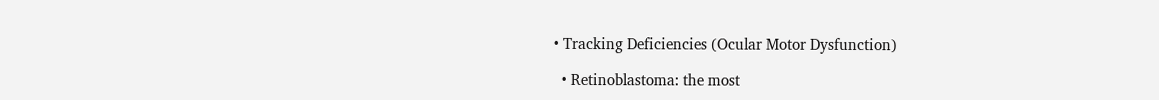• Tracking Deficiencies (Ocular Motor Dysfunction)

  • Retinoblastoma: the most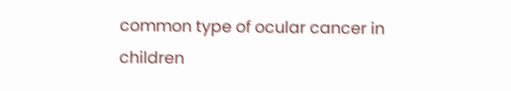common type of ocular cancer in children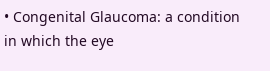• Congenital Glaucoma: a condition in which the eye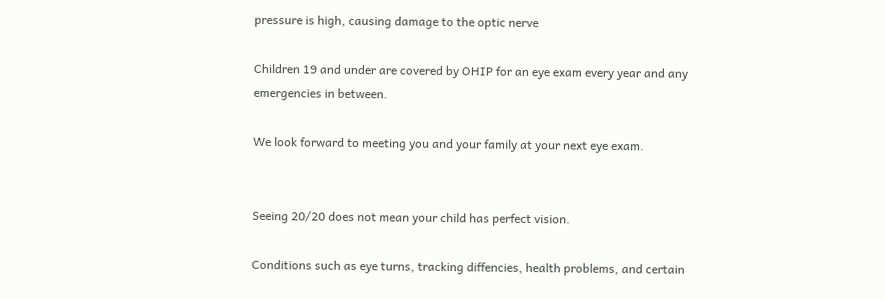pressure is high, causing damage to the optic nerve

Children 19 and under are covered by OHIP for an eye exam every year and any emergencies in between.

We look forward to meeting you and your family at your next eye exam.


Seeing 20/20 does not mean your child has perfect vision.

Conditions such as eye turns, tracking diffencies, health problems, and certain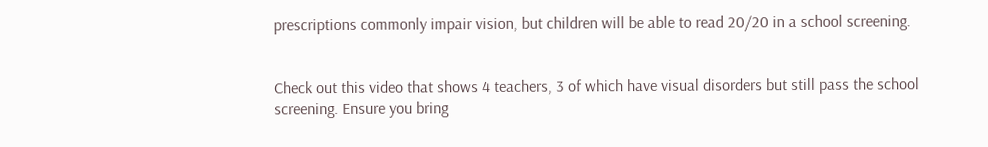prescriptions commonly impair vision, but children will be able to read 20/20 in a school screening.


Check out this video that shows 4 teachers, 3 of which have visual disorders but still pass the school screening. Ensure you bring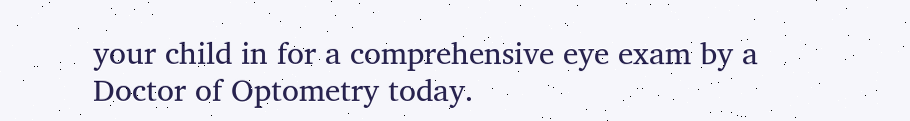your child in for a comprehensive eye exam by a Doctor of Optometry today.